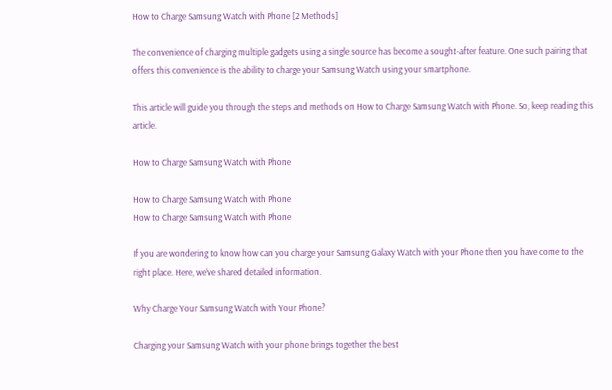How to Charge Samsung Watch with Phone [2 Methods]

The convenience of charging multiple gadgets using a single source has become a sought-after feature. One such pairing that offers this convenience is the ability to charge your Samsung Watch using your smartphone.

This article will guide you through the steps and methods on How to Charge Samsung Watch with Phone. So, keep reading this article.

How to Charge Samsung Watch with Phone

How to Charge Samsung Watch with Phone
How to Charge Samsung Watch with Phone

If you are wondering to know how can you charge your Samsung Galaxy Watch with your Phone then you have come to the right place. Here, we’ve shared detailed information.

Why Charge Your Samsung Watch with Your Phone?

Charging your Samsung Watch with your phone brings together the best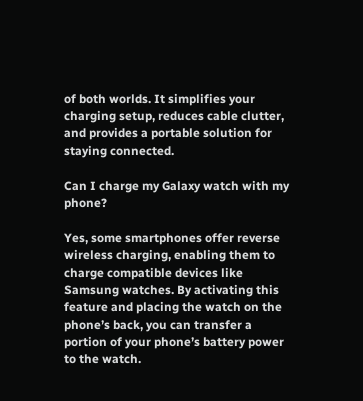of both worlds. It simplifies your charging setup, reduces cable clutter, and provides a portable solution for staying connected.

Can I charge my Galaxy watch with my phone?

Yes, some smartphones offer reverse wireless charging, enabling them to charge compatible devices like Samsung watches. By activating this feature and placing the watch on the phone’s back, you can transfer a portion of your phone’s battery power to the watch.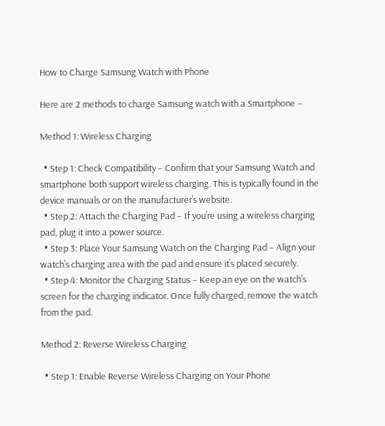How to Charge Samsung Watch with Phone

Here are 2 methods to charge Samsung watch with a Smartphone –

Method 1: Wireless Charging

  • Step 1: Check Compatibility – Confirm that your Samsung Watch and smartphone both support wireless charging. This is typically found in the device manuals or on the manufacturer’s website.
  • Step 2: Attach the Charging Pad – If you’re using a wireless charging pad, plug it into a power source.
  • Step 3: Place Your Samsung Watch on the Charging Pad – Align your watch’s charging area with the pad and ensure it’s placed securely.
  • Step 4: Monitor the Charging Status – Keep an eye on the watch’s screen for the charging indicator. Once fully charged, remove the watch from the pad.

Method 2: Reverse Wireless Charging

  • Step 1: Enable Reverse Wireless Charging on Your Phone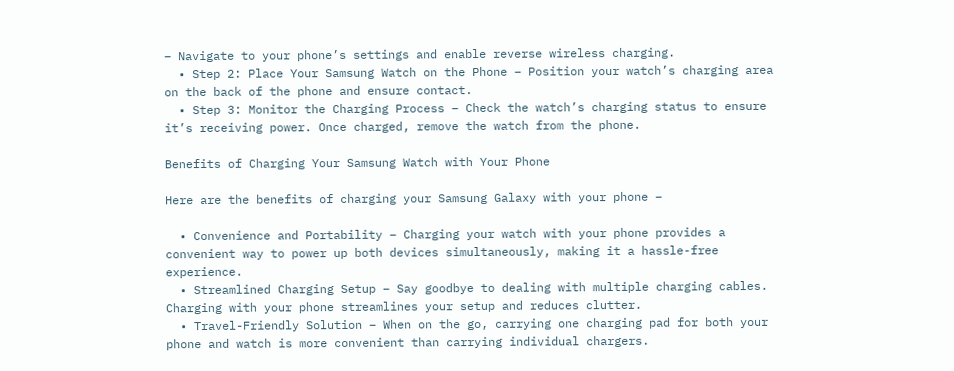– Navigate to your phone’s settings and enable reverse wireless charging.
  • Step 2: Place Your Samsung Watch on the Phone – Position your watch’s charging area on the back of the phone and ensure contact.
  • Step 3: Monitor the Charging Process – Check the watch’s charging status to ensure it’s receiving power. Once charged, remove the watch from the phone.

Benefits of Charging Your Samsung Watch with Your Phone

Here are the benefits of charging your Samsung Galaxy with your phone –

  • Convenience and Portability – Charging your watch with your phone provides a convenient way to power up both devices simultaneously, making it a hassle-free experience.
  • Streamlined Charging Setup – Say goodbye to dealing with multiple charging cables. Charging with your phone streamlines your setup and reduces clutter.
  • Travel-Friendly Solution – When on the go, carrying one charging pad for both your phone and watch is more convenient than carrying individual chargers.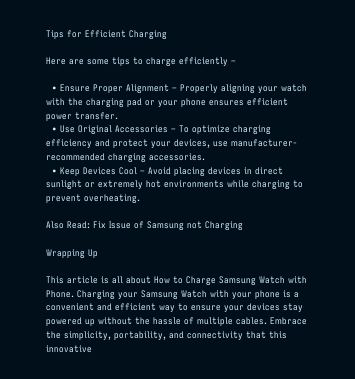Tips for Efficient Charging

Here are some tips to charge efficiently –

  • Ensure Proper Alignment – Properly aligning your watch with the charging pad or your phone ensures efficient power transfer.
  • Use Original Accessories – To optimize charging efficiency and protect your devices, use manufacturer-recommended charging accessories.
  • Keep Devices Cool – Avoid placing devices in direct sunlight or extremely hot environments while charging to prevent overheating.

Also Read: Fix Issue of Samsung not Charging

Wrapping Up

This article is all about How to Charge Samsung Watch with Phone. Charging your Samsung Watch with your phone is a convenient and efficient way to ensure your devices stay powered up without the hassle of multiple cables. Embrace the simplicity, portability, and connectivity that this innovative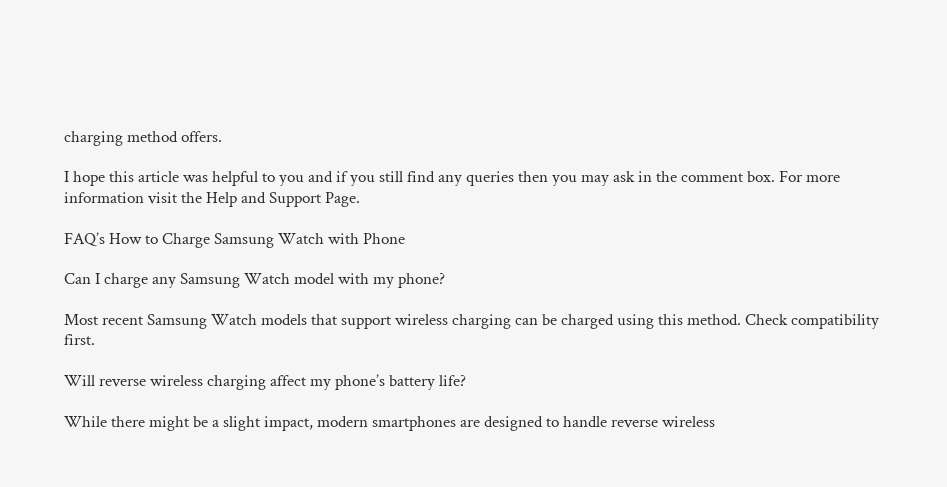charging method offers.

I hope this article was helpful to you and if you still find any queries then you may ask in the comment box. For more information visit the Help and Support Page.

FAQ’s How to Charge Samsung Watch with Phone

Can I charge any Samsung Watch model with my phone?

Most recent Samsung Watch models that support wireless charging can be charged using this method. Check compatibility first.

Will reverse wireless charging affect my phone’s battery life?

While there might be a slight impact, modern smartphones are designed to handle reverse wireless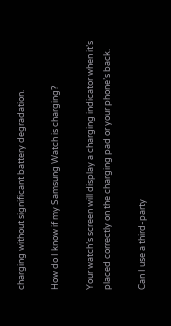charging without significant battery degradation.

How do I know if my Samsung Watch is charging?

Your watch’s screen will display a charging indicator when it’s placed correctly on the charging pad or your phone’s back.

Can I use a third-party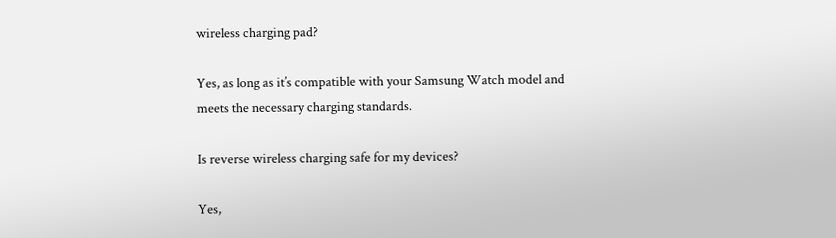wireless charging pad?

Yes, as long as it’s compatible with your Samsung Watch model and meets the necessary charging standards.

Is reverse wireless charging safe for my devices?

Yes,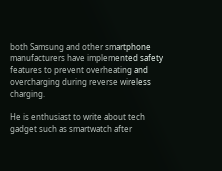both Samsung and other smartphone manufacturers have implemented safety features to prevent overheating and overcharging during reverse wireless charging.

He is enthusiast to write about tech gadget such as smartwatch after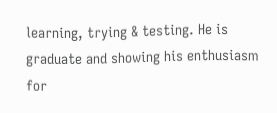learning, trying & testing. He is graduate and showing his enthusiasm for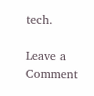tech.

Leave a Comment